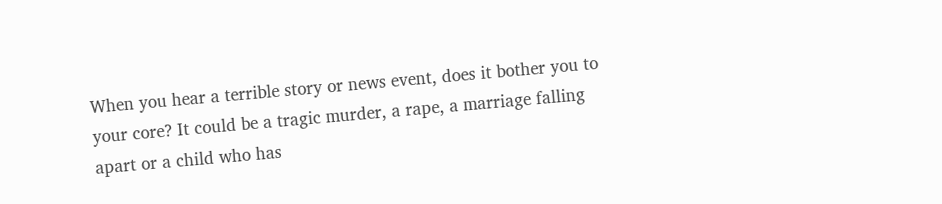When you hear a terrible story or news event, does it bother you to your core? It could be a tragic murder, a rape, a marriage falling apart or a child who has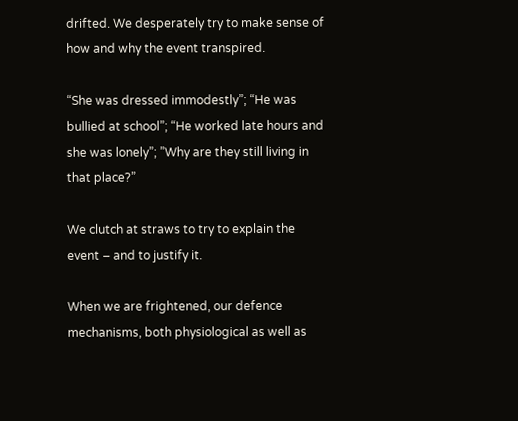drifted. We desperately try to make sense of how and why the event transpired.

“She was dressed immodestly”; “He was bullied at school”; “He worked late hours and she was lonely”; ”Why are they still living in that place?”

We clutch at straws to try to explain the event – and to justify it.

When we are frightened, our defence mechanisms, both physiological as well as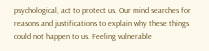psychological, act to protect us. Our mind searches for reasons and justifications to explain why these things could not happen to us. Feeling vulnerable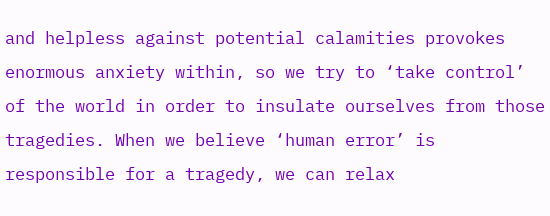and helpless against potential calamities provokes enormous anxiety within, so we try to ‘take control’ of the world in order to insulate ourselves from those tragedies. When we believe ‘human error’ is responsible for a tragedy, we can relax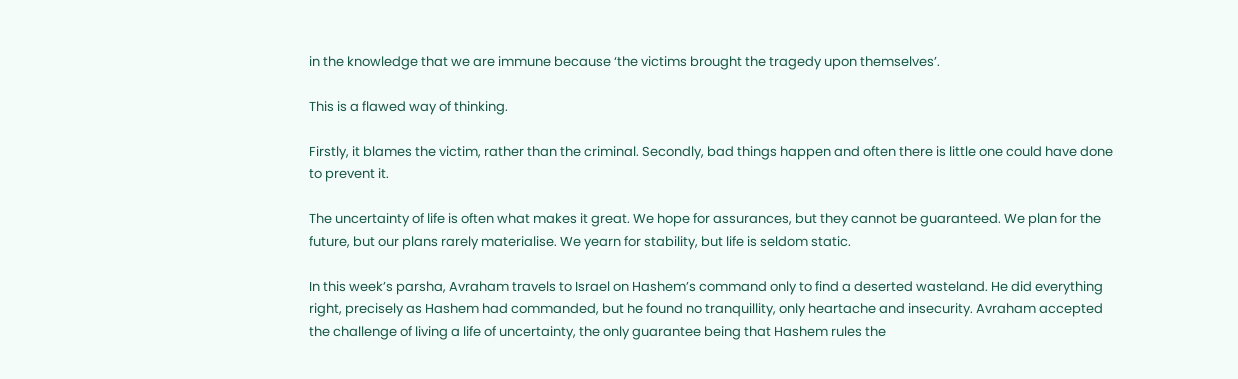in the knowledge that we are immune because ‘the victims brought the tragedy upon themselves’.

This is a flawed way of thinking.

Firstly, it blames the victim, rather than the criminal. Secondly, bad things happen and often there is little one could have done to prevent it.

The uncertainty of life is often what makes it great. We hope for assurances, but they cannot be guaranteed. We plan for the future, but our plans rarely materialise. We yearn for stability, but life is seldom static.

In this week’s parsha, Avraham travels to Israel on Hashem’s command only to find a deserted wasteland. He did everything right, precisely as Hashem had commanded, but he found no tranquillity, only heartache and insecurity. Avraham accepted the challenge of living a life of uncertainty, the only guarantee being that Hashem rules the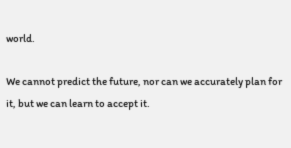world.

We cannot predict the future, nor can we accurately plan for it, but we can learn to accept it.